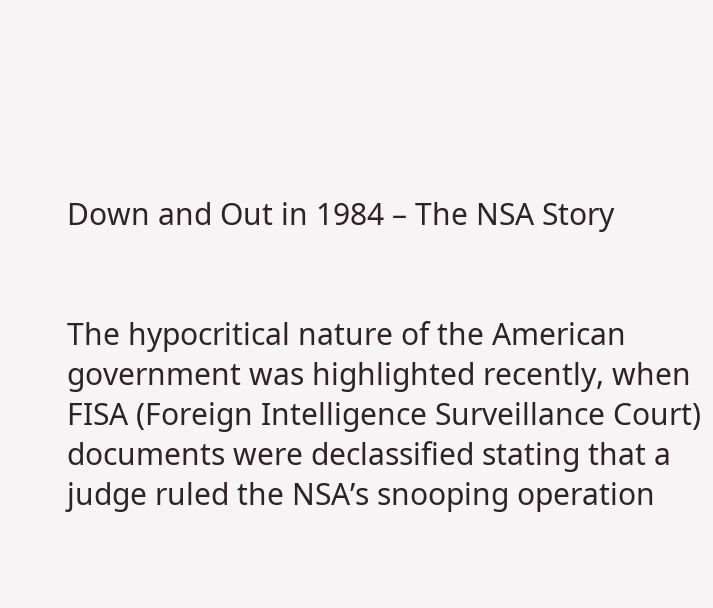Down and Out in 1984 – The NSA Story


The hypocritical nature of the American government was highlighted recently, when FISA (Foreign Intelligence Surveillance Court) documents were declassified stating that a judge ruled the NSA’s snooping operation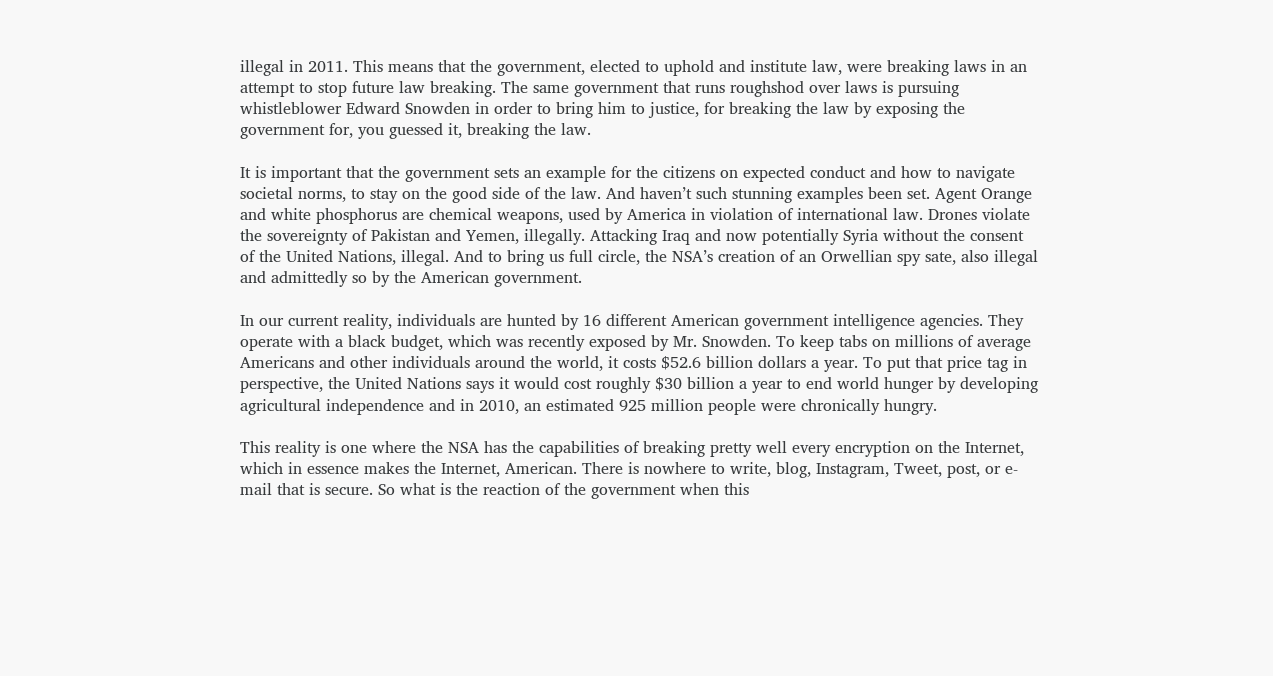illegal in 2011. This means that the government, elected to uphold and institute law, were breaking laws in an attempt to stop future law breaking. The same government that runs roughshod over laws is pursuing whistleblower Edward Snowden in order to bring him to justice, for breaking the law by exposing the government for, you guessed it, breaking the law.

It is important that the government sets an example for the citizens on expected conduct and how to navigate societal norms, to stay on the good side of the law. And haven’t such stunning examples been set. Agent Orange and white phosphorus are chemical weapons, used by America in violation of international law. Drones violate the sovereignty of Pakistan and Yemen, illegally. Attacking Iraq and now potentially Syria without the consent of the United Nations, illegal. And to bring us full circle, the NSA’s creation of an Orwellian spy sate, also illegal and admittedly so by the American government.

In our current reality, individuals are hunted by 16 different American government intelligence agencies. They operate with a black budget, which was recently exposed by Mr. Snowden. To keep tabs on millions of average Americans and other individuals around the world, it costs $52.6 billion dollars a year. To put that price tag in perspective, the United Nations says it would cost roughly $30 billion a year to end world hunger by developing agricultural independence and in 2010, an estimated 925 million people were chronically hungry.

This reality is one where the NSA has the capabilities of breaking pretty well every encryption on the Internet, which in essence makes the Internet, American. There is nowhere to write, blog, Instagram, Tweet, post, or e-mail that is secure. So what is the reaction of the government when this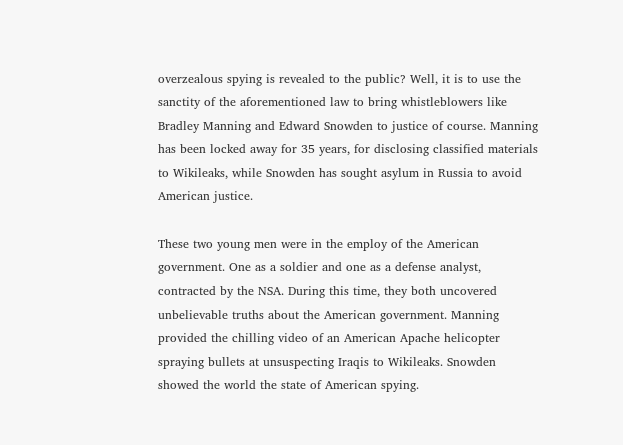overzealous spying is revealed to the public? Well, it is to use the sanctity of the aforementioned law to bring whistleblowers like Bradley Manning and Edward Snowden to justice of course. Manning has been locked away for 35 years, for disclosing classified materials to Wikileaks, while Snowden has sought asylum in Russia to avoid American justice.

These two young men were in the employ of the American government. One as a soldier and one as a defense analyst, contracted by the NSA. During this time, they both uncovered unbelievable truths about the American government. Manning provided the chilling video of an American Apache helicopter spraying bullets at unsuspecting Iraqis to Wikileaks. Snowden showed the world the state of American spying.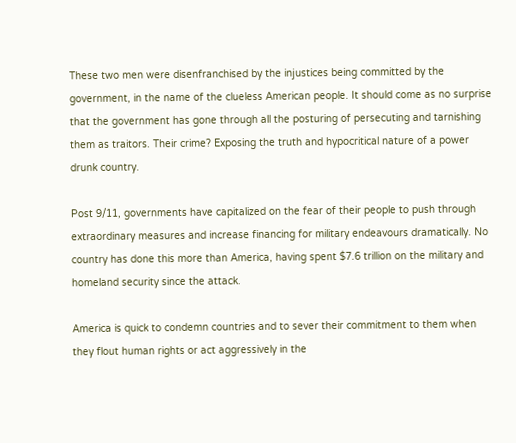These two men were disenfranchised by the injustices being committed by the government, in the name of the clueless American people. It should come as no surprise that the government has gone through all the posturing of persecuting and tarnishing them as traitors. Their crime? Exposing the truth and hypocritical nature of a power drunk country.

Post 9/11, governments have capitalized on the fear of their people to push through extraordinary measures and increase financing for military endeavours dramatically. No country has done this more than America, having spent $7.6 trillion on the military and homeland security since the attack.

America is quick to condemn countries and to sever their commitment to them when they flout human rights or act aggressively in the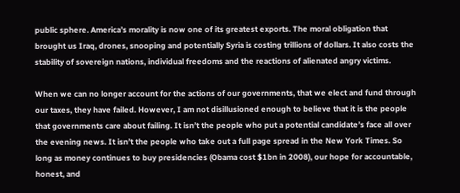public sphere. America’s morality is now one of its greatest exports. The moral obligation that brought us Iraq, drones, snooping and potentially Syria is costing trillions of dollars. It also costs the stability of sovereign nations, individual freedoms and the reactions of alienated angry victims.

When we can no longer account for the actions of our governments, that we elect and fund through our taxes, they have failed. However, I am not disillusioned enough to believe that it is the people that governments care about failing. It isn’t the people who put a potential candidate’s face all over the evening news. It isn’t the people who take out a full page spread in the New York Times. So long as money continues to buy presidencies (Obama cost $1bn in 2008), our hope for accountable, honest, and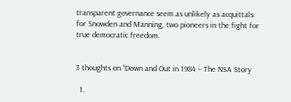transparent governance seem as unlikely as acquittals for Snowden and Manning, two pioneers in the fight for true democratic freedom.


3 thoughts on “Down and Out in 1984 – The NSA Story

  1.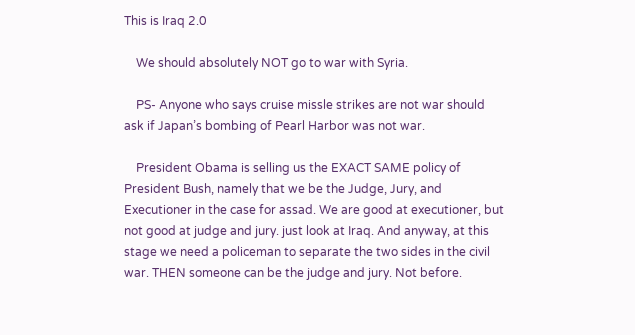This is Iraq 2.0

    We should absolutely NOT go to war with Syria.

    PS- Anyone who says cruise missle strikes are not war should ask if Japan’s bombing of Pearl Harbor was not war.

    President Obama is selling us the EXACT SAME policy of President Bush, namely that we be the Judge, Jury, and Executioner in the case for assad. We are good at executioner, but not good at judge and jury. just look at Iraq. And anyway, at this stage we need a policeman to separate the two sides in the civil war. THEN someone can be the judge and jury. Not before.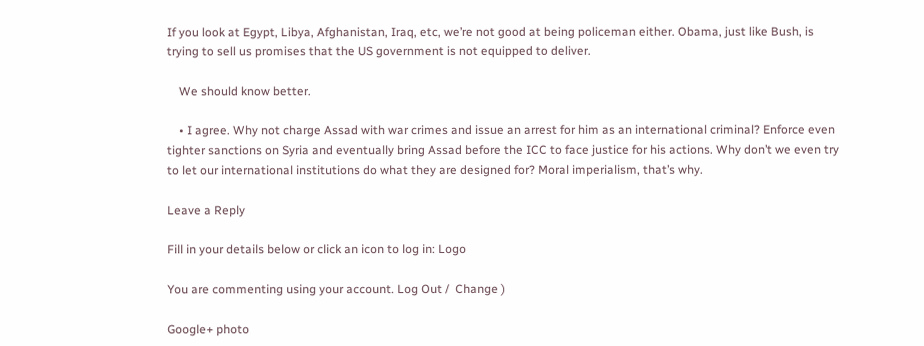If you look at Egypt, Libya, Afghanistan, Iraq, etc, we’re not good at being policeman either. Obama, just like Bush, is trying to sell us promises that the US government is not equipped to deliver.

    We should know better.

    • I agree. Why not charge Assad with war crimes and issue an arrest for him as an international criminal? Enforce even tighter sanctions on Syria and eventually bring Assad before the ICC to face justice for his actions. Why don’t we even try to let our international institutions do what they are designed for? Moral imperialism, that’s why.

Leave a Reply

Fill in your details below or click an icon to log in: Logo

You are commenting using your account. Log Out /  Change )

Google+ photo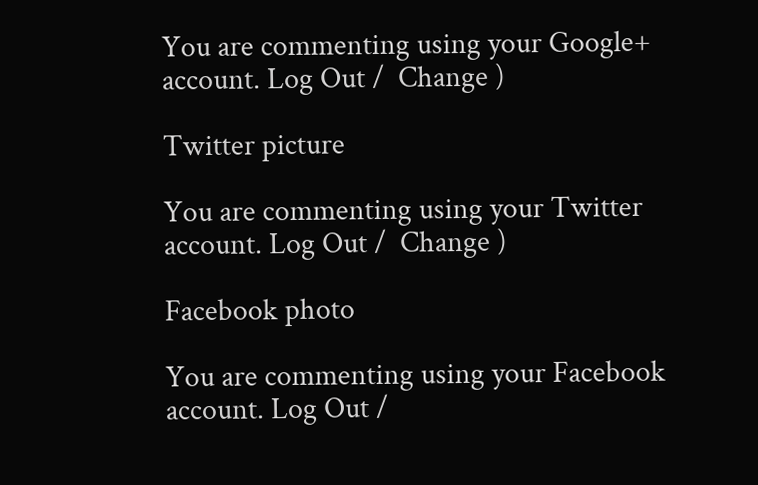You are commenting using your Google+ account. Log Out /  Change )

Twitter picture

You are commenting using your Twitter account. Log Out /  Change )

Facebook photo

You are commenting using your Facebook account. Log Out /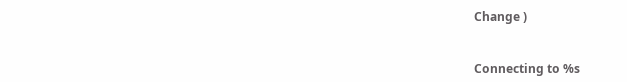Change )


Connecting to %s